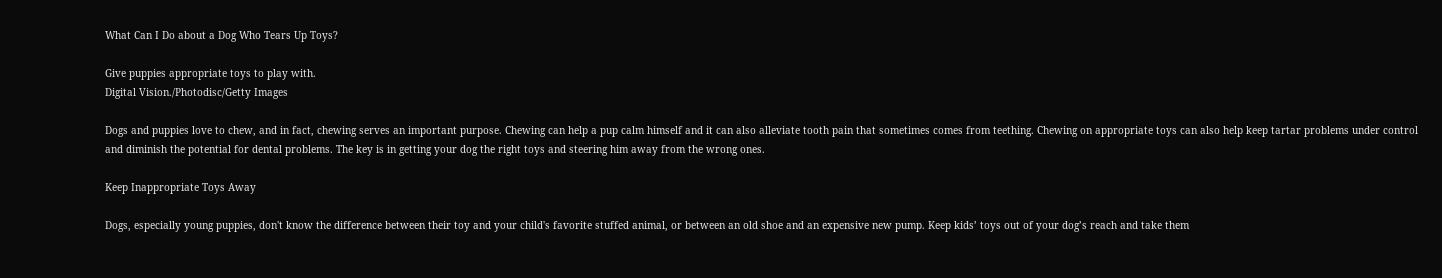What Can I Do about a Dog Who Tears Up Toys?

Give puppies appropriate toys to play with.
Digital Vision./Photodisc/Getty Images

Dogs and puppies love to chew, and in fact, chewing serves an important purpose. Chewing can help a pup calm himself and it can also alleviate tooth pain that sometimes comes from teething. Chewing on appropriate toys can also help keep tartar problems under control and diminish the potential for dental problems. The key is in getting your dog the right toys and steering him away from the wrong ones.

Keep Inappropriate Toys Away

Dogs, especially young puppies, don't know the difference between their toy and your child's favorite stuffed animal, or between an old shoe and an expensive new pump. Keep kids’ toys out of your dog’s reach and take them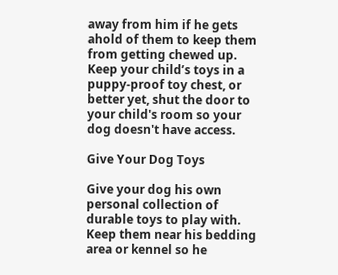away from him if he gets ahold of them to keep them from getting chewed up. Keep your child’s toys in a puppy-proof toy chest, or better yet, shut the door to your child's room so your dog doesn't have access.

Give Your Dog Toys

Give your dog his own personal collection of durable toys to play with. Keep them near his bedding area or kennel so he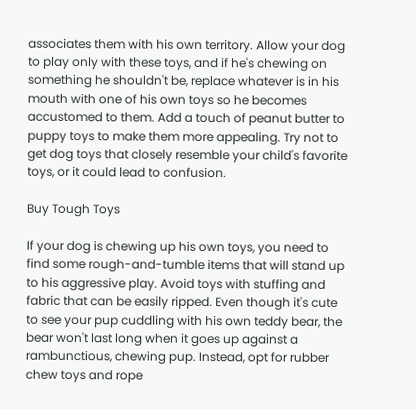associates them with his own territory. Allow your dog to play only with these toys, and if he's chewing on something he shouldn't be, replace whatever is in his mouth with one of his own toys so he becomes accustomed to them. Add a touch of peanut butter to puppy toys to make them more appealing. Try not to get dog toys that closely resemble your child's favorite toys, or it could lead to confusion.

Buy Tough Toys

If your dog is chewing up his own toys, you need to find some rough-and-tumble items that will stand up to his aggressive play. Avoid toys with stuffing and fabric that can be easily ripped. Even though it's cute to see your pup cuddling with his own teddy bear, the bear won't last long when it goes up against a rambunctious, chewing pup. Instead, opt for rubber chew toys and rope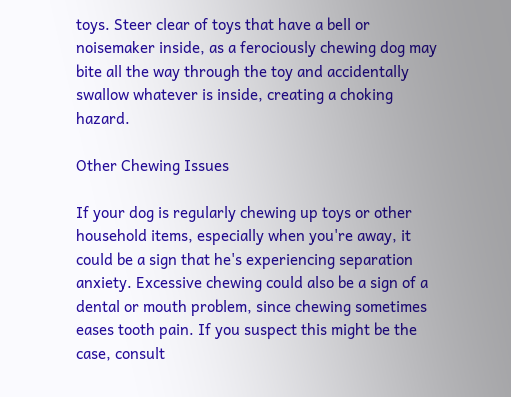toys. Steer clear of toys that have a bell or noisemaker inside, as a ferociously chewing dog may bite all the way through the toy and accidentally swallow whatever is inside, creating a choking hazard.

Other Chewing Issues

If your dog is regularly chewing up toys or other household items, especially when you're away, it could be a sign that he's experiencing separation anxiety. Excessive chewing could also be a sign of a dental or mouth problem, since chewing sometimes eases tooth pain. If you suspect this might be the case, consult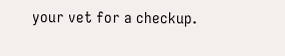your vet for a checkup.